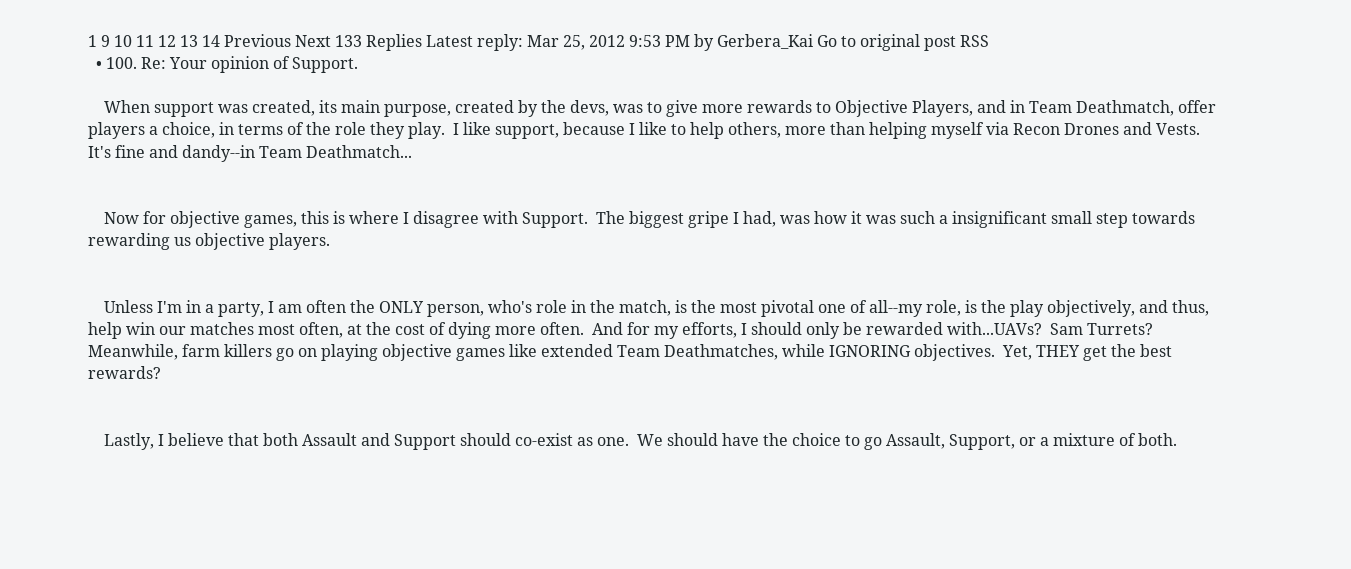1 9 10 11 12 13 14 Previous Next 133 Replies Latest reply: Mar 25, 2012 9:53 PM by Gerbera_Kai Go to original post RSS
  • 100. Re: Your opinion of Support.

    When support was created, its main purpose, created by the devs, was to give more rewards to Objective Players, and in Team Deathmatch, offer players a choice, in terms of the role they play.  I like support, because I like to help others, more than helping myself via Recon Drones and Vests.  It's fine and dandy--in Team Deathmatch...


    Now for objective games, this is where I disagree with Support.  The biggest gripe I had, was how it was such a insignificant small step towards rewarding us objective players.


    Unless I'm in a party, I am often the ONLY person, who's role in the match, is the most pivotal one of all--my role, is the play objectively, and thus, help win our matches most often, at the cost of dying more often.  And for my efforts, I should only be rewarded with...UAVs?  Sam Turrets?  Meanwhile, farm killers go on playing objective games like extended Team Deathmatches, while IGNORING objectives.  Yet, THEY get the best rewards?


    Lastly, I believe that both Assault and Support should co-exist as one.  We should have the choice to go Assault, Support, or a mixture of both.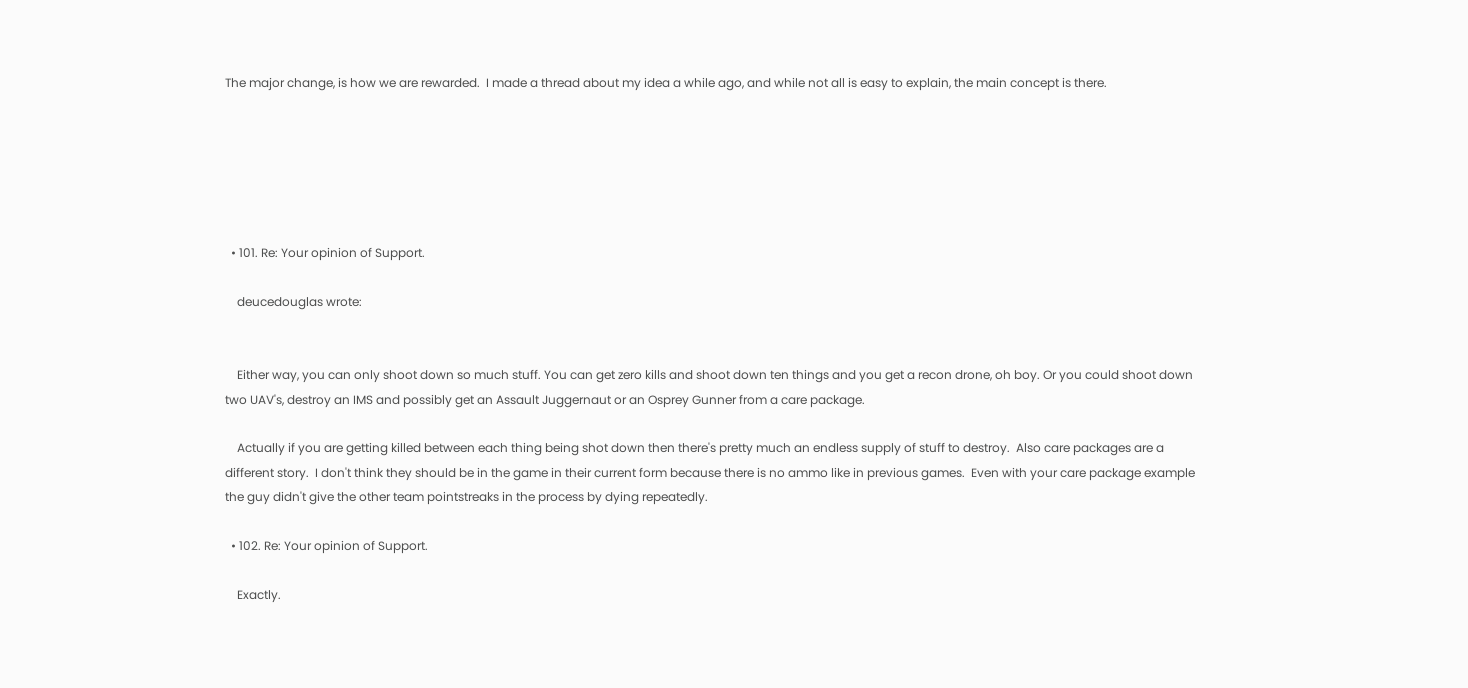The major change, is how we are rewarded.  I made a thread about my idea a while ago, and while not all is easy to explain, the main concept is there.






  • 101. Re: Your opinion of Support.

    deucedouglas wrote:


    Either way, you can only shoot down so much stuff. You can get zero kills and shoot down ten things and you get a recon drone, oh boy. Or you could shoot down two UAV's, destroy an IMS and possibly get an Assault Juggernaut or an Osprey Gunner from a care package.

    Actually if you are getting killed between each thing being shot down then there's pretty much an endless supply of stuff to destroy.  Also care packages are a different story.  I don't think they should be in the game in their current form because there is no ammo like in previous games.  Even with your care package example the guy didn't give the other team pointstreaks in the process by dying repeatedly.

  • 102. Re: Your opinion of Support.

    Exactly.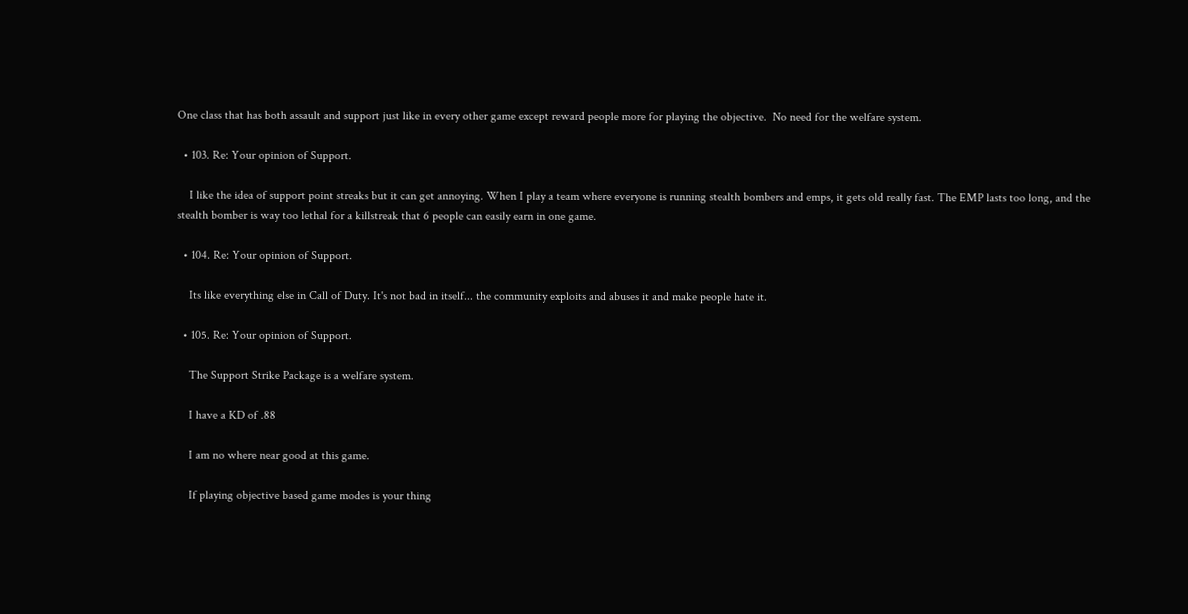One class that has both assault and support just like in every other game except reward people more for playing the objective.  No need for the welfare system.

  • 103. Re: Your opinion of Support.

    I like the idea of support point streaks but it can get annoying. When I play a team where everyone is running stealth bombers and emps, it gets old really fast. The EMP lasts too long, and the stealth bomber is way too lethal for a killstreak that 6 people can easily earn in one game.

  • 104. Re: Your opinion of Support.

    Its like everything else in Call of Duty. It's not bad in itself... the community exploits and abuses it and make people hate it.

  • 105. Re: Your opinion of Support.

    The Support Strike Package is a welfare system.

    I have a KD of .88

    I am no where near good at this game.

    If playing objective based game modes is your thing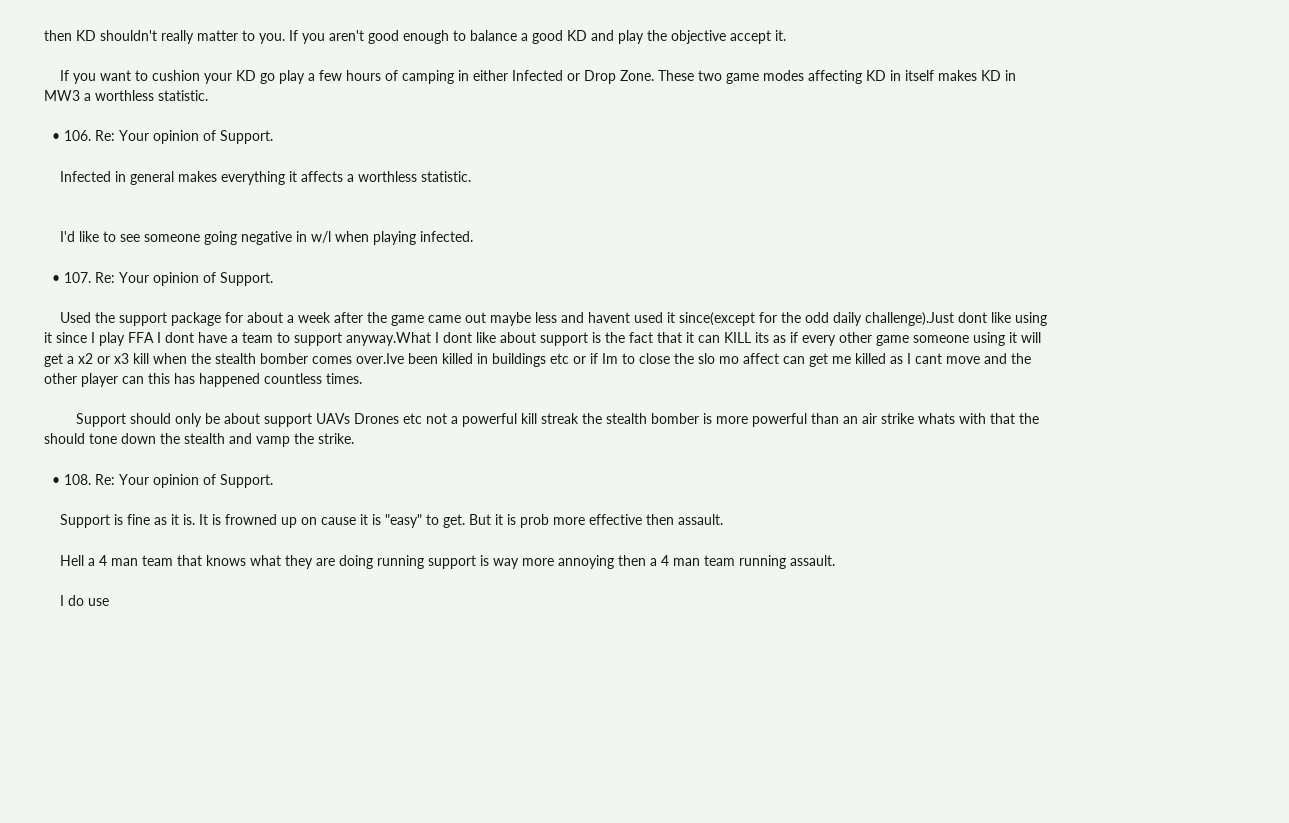then KD shouldn't really matter to you. If you aren't good enough to balance a good KD and play the objective accept it.

    If you want to cushion your KD go play a few hours of camping in either Infected or Drop Zone. These two game modes affecting KD in itself makes KD in MW3 a worthless statistic.

  • 106. Re: Your opinion of Support.

    Infected in general makes everything it affects a worthless statistic.


    I'd like to see someone going negative in w/l when playing infected.

  • 107. Re: Your opinion of Support.

    Used the support package for about a week after the game came out maybe less and havent used it since(except for the odd daily challenge).Just dont like using it since I play FFA I dont have a team to support anyway.What I dont like about support is the fact that it can KILL its as if every other game someone using it will get a x2 or x3 kill when the stealth bomber comes over.Ive been killed in buildings etc or if Im to close the slo mo affect can get me killed as I cant move and the other player can this has happened countless times.

        Support should only be about support UAVs Drones etc not a powerful kill streak the stealth bomber is more powerful than an air strike whats with that the should tone down the stealth and vamp the strike.

  • 108. Re: Your opinion of Support.

    Support is fine as it is. It is frowned up on cause it is "easy" to get. But it is prob more effective then assault.

    Hell a 4 man team that knows what they are doing running support is way more annoying then a 4 man team running assault.

    I do use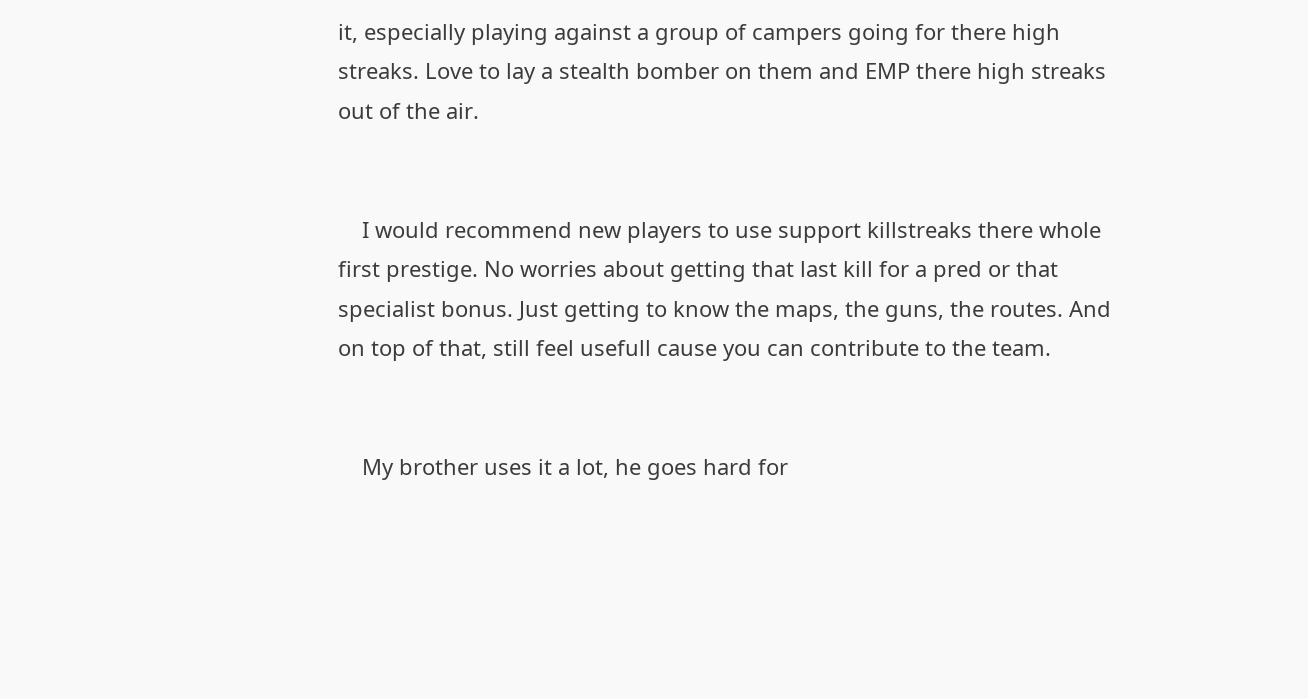it, especially playing against a group of campers going for there high streaks. Love to lay a stealth bomber on them and EMP there high streaks out of the air.


    I would recommend new players to use support killstreaks there whole first prestige. No worries about getting that last kill for a pred or that specialist bonus. Just getting to know the maps, the guns, the routes. And on top of that, still feel usefull cause you can contribute to the team.


    My brother uses it a lot, he goes hard for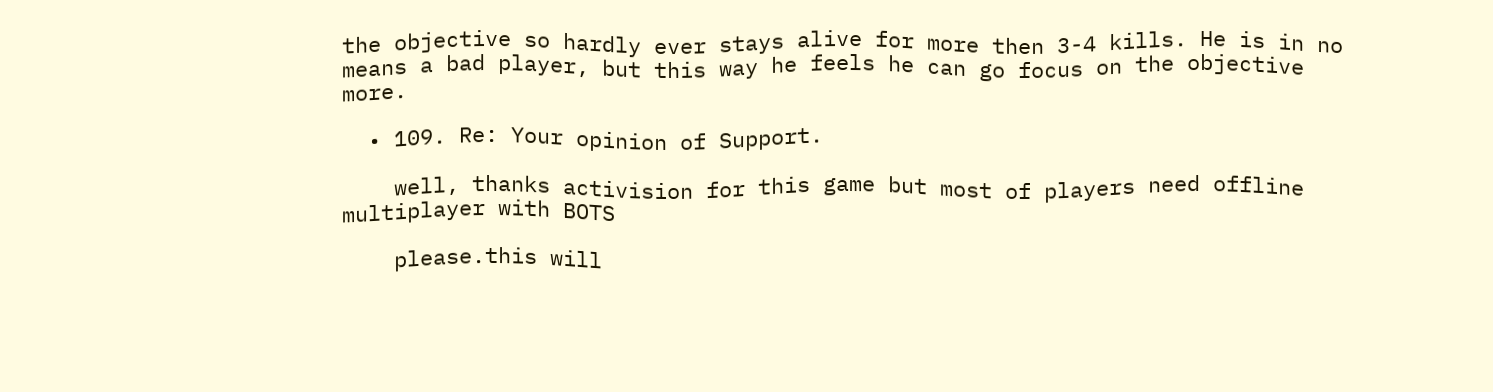the objective so hardly ever stays alive for more then 3-4 kills. He is in no means a bad player, but this way he feels he can go focus on the objective more.

  • 109. Re: Your opinion of Support.

    well, thanks activision for this game but most of players need offline multiplayer with BOTS

    please.this will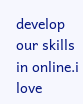develop our skills in online.i love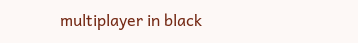multiplayer in black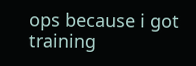ops because i got training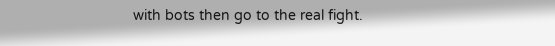with bots then go to the real fight.